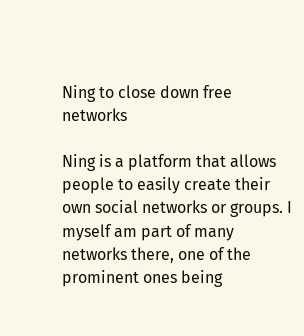Ning to close down free networks

Ning is a platform that allows people to easily create their own social networks or groups. I myself am part of many networks there, one of the prominent ones being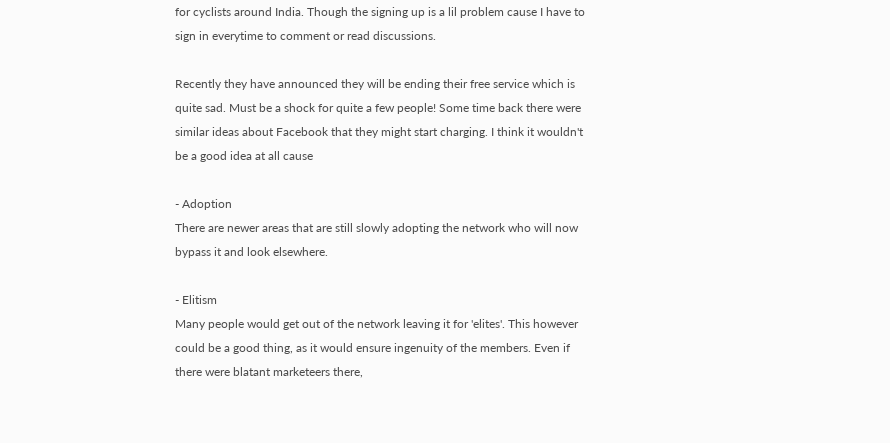for cyclists around India. Though the signing up is a lil problem cause I have to sign in everytime to comment or read discussions.

Recently they have announced they will be ending their free service which is quite sad. Must be a shock for quite a few people! Some time back there were similar ideas about Facebook that they might start charging. I think it wouldn't be a good idea at all cause

- Adoption
There are newer areas that are still slowly adopting the network who will now bypass it and look elsewhere.

- Elitism
Many people would get out of the network leaving it for 'elites'. This however could be a good thing, as it would ensure ingenuity of the members. Even if there were blatant marketeers there,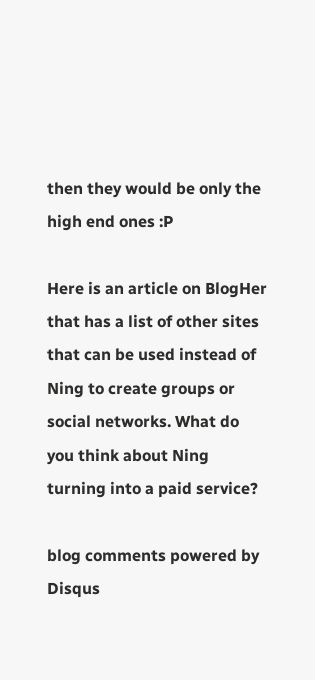then they would be only the high end ones :P

Here is an article on BlogHer that has a list of other sites that can be used instead of Ning to create groups or social networks. What do you think about Ning turning into a paid service?

blog comments powered by Disqus